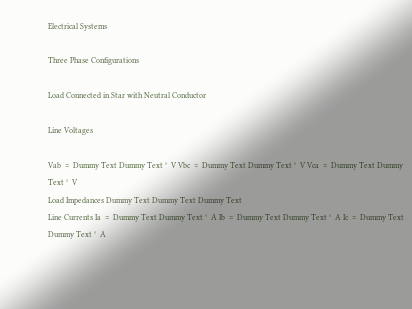Electrical Systems

Three Phase Configurations

Load Connected in Star with Neutral Conductor

Line Voltages

Vab  =  Dummy Text Dummy Text °  V Vbc  =  Dummy Text Dummy Text °  V Vca  =  Dummy Text Dummy Text °  V
Load Impedances Dummy Text Dummy Text Dummy Text
Line Currents Ia  =  Dummy Text Dummy Text °  A Ib  =  Dummy Text Dummy Text °  A Ic  =  Dummy Text Dummy Text °  A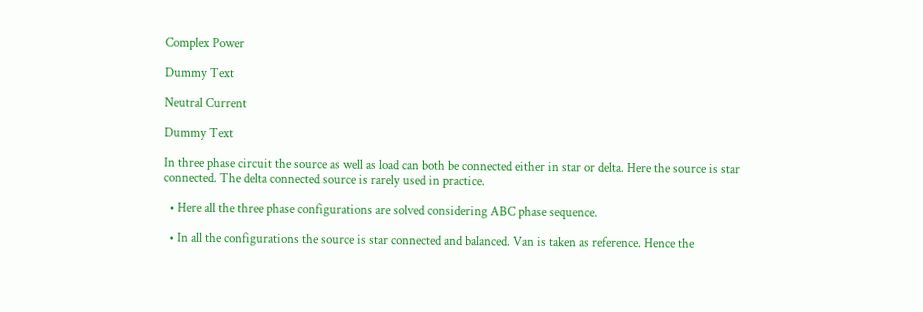Complex Power

Dummy Text

Neutral Current

Dummy Text

In three phase circuit the source as well as load can both be connected either in star or delta. Here the source is star connected. The delta connected source is rarely used in practice.

  • Here all the three phase configurations are solved considering ABC phase sequence.

  • In all the configurations the source is star connected and balanced. Van is taken as reference. Hence the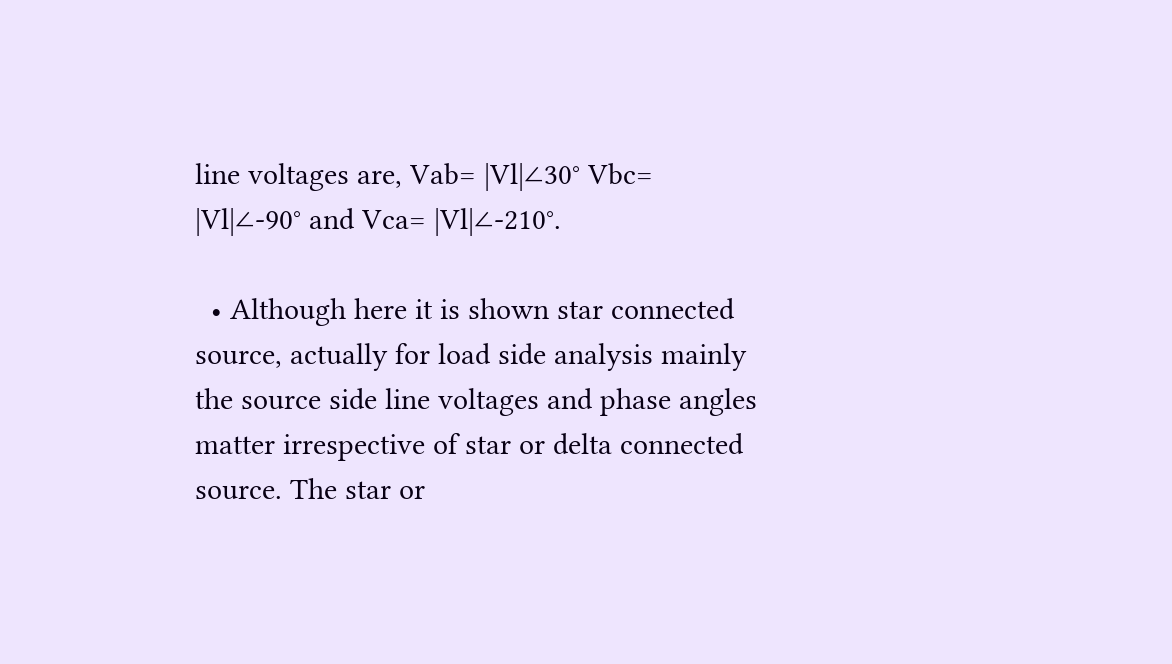line voltages are, Vab= |Vl|∠30° Vbc= |Vl|∠-90° and Vca= |Vl|∠-210°.

  • Although here it is shown star connected source, actually for load side analysis mainly the source side line voltages and phase angles matter irrespective of star or delta connected source. The star or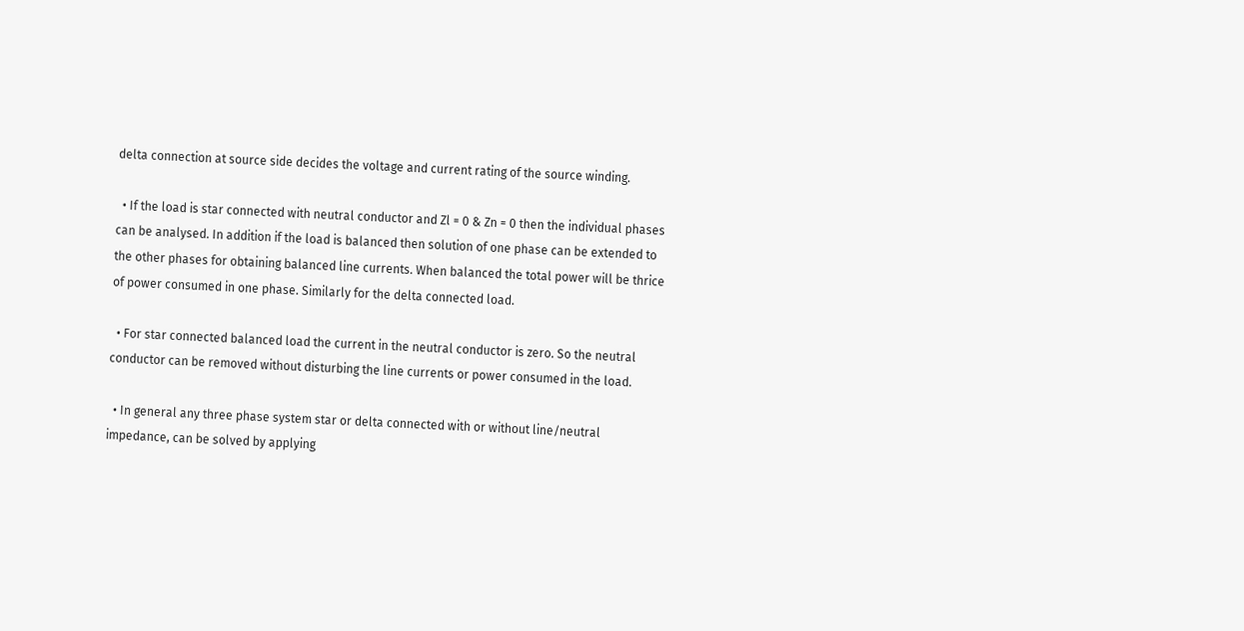delta connection at source side decides the voltage and current rating of the source winding.

  • If the load is star connected with neutral conductor and Zl = 0 & Zn = 0 then the individual phases can be analysed. In addition if the load is balanced then solution of one phase can be extended to the other phases for obtaining balanced line currents. When balanced the total power will be thrice of power consumed in one phase. Similarly for the delta connected load.

  • For star connected balanced load the current in the neutral conductor is zero. So the neutral conductor can be removed without disturbing the line currents or power consumed in the load.

  • In general any three phase system star or delta connected with or without line/neutral impedance, can be solved by applying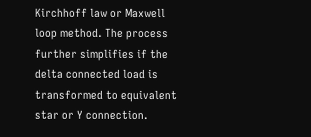Kirchhoff law or Maxwell loop method. The process further simplifies if the delta connected load is transformed to equivalent star or Y connection.